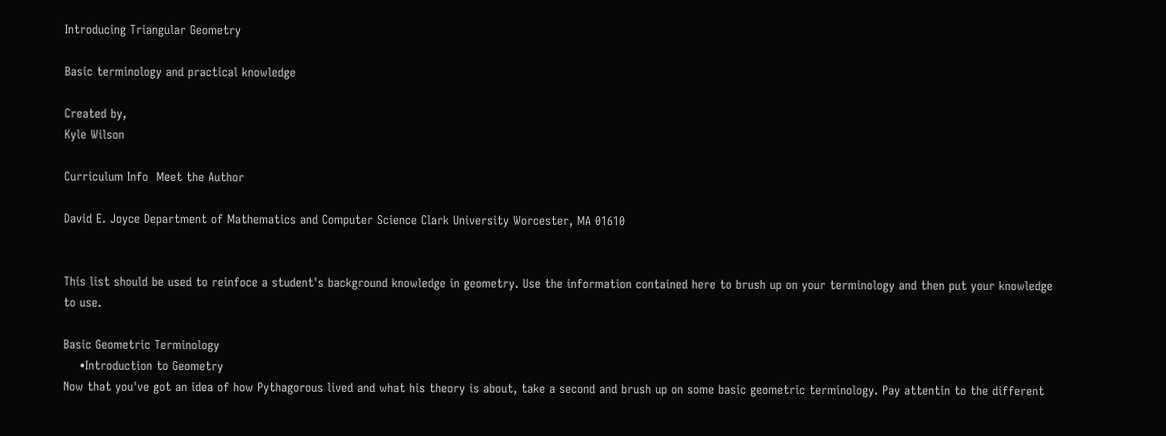Introducing Triangular Geometry

Basic terminology and practical knowledge

Created by,
Kyle Wilson

Curriculum Info  Meet the Author

David E. Joyce Department of Mathematics and Computer Science Clark University Worcester, MA 01610


This list should be used to reinfoce a student's background knowledge in geometry. Use the information contained here to brush up on your terminology and then put your knowledge to use.

Basic Geometric Terminology
    •Introduction to Geometry
Now that you've got an idea of how Pythagorous lived and what his theory is about, take a second and brush up on some basic geometric terminology. Pay attentin to the different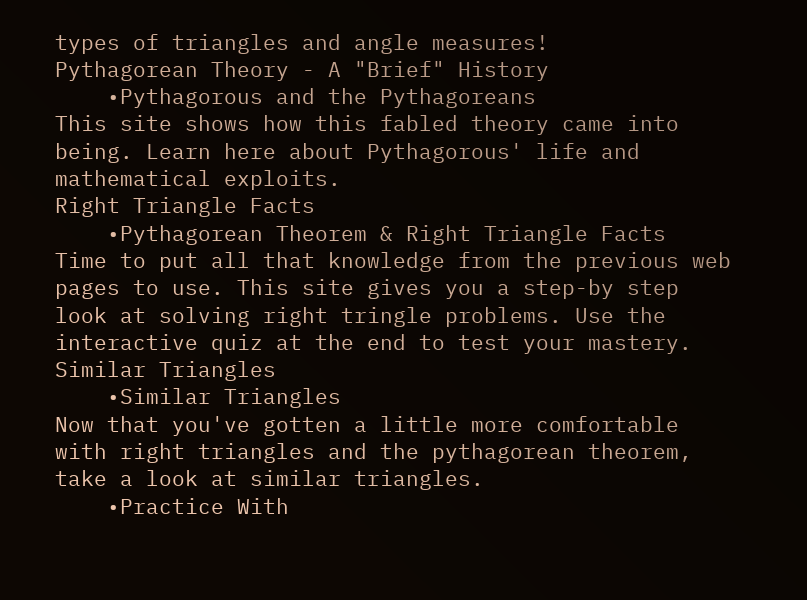types of triangles and angle measures!
Pythagorean Theory - A "Brief" History
    •Pythagorous and the Pythagoreans
This site shows how this fabled theory came into being. Learn here about Pythagorous' life and mathematical exploits.
Right Triangle Facts
    •Pythagorean Theorem & Right Triangle Facts
Time to put all that knowledge from the previous web pages to use. This site gives you a step-by step look at solving right tringle problems. Use the interactive quiz at the end to test your mastery.
Similar Triangles
    •Similar Triangles
Now that you've gotten a little more comfortable with right triangles and the pythagorean theorem, take a look at similar triangles.
    •Practice With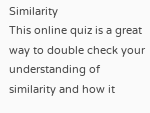Similarity
This online quiz is a great way to double check your understanding of similarity and how it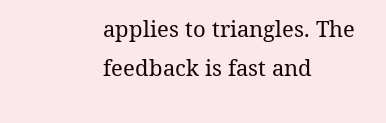applies to triangles. The feedback is fast and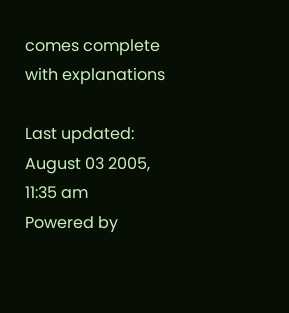comes complete with explanations

Last updated: August 03 2005, 11:35 am
Powered by